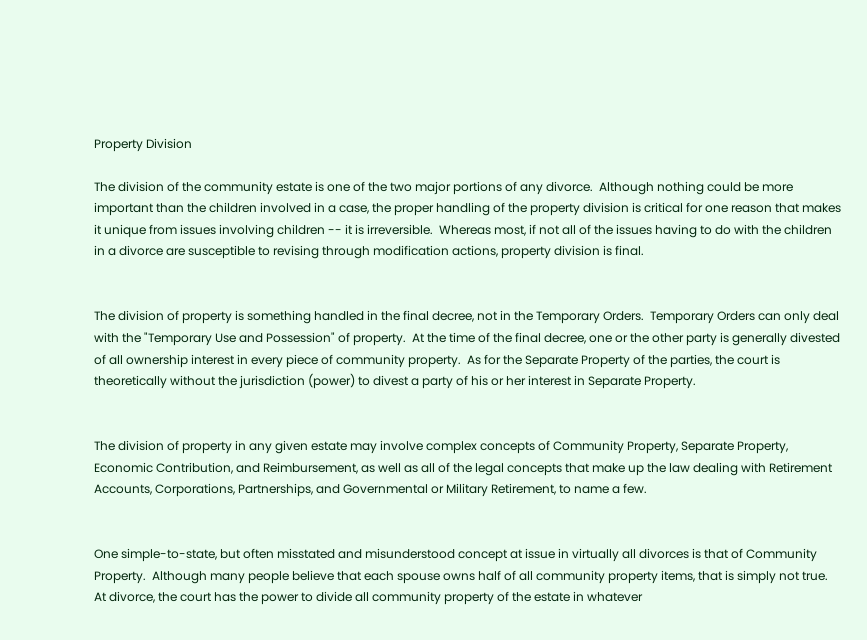Property Division

The division of the community estate is one of the two major portions of any divorce.  Although nothing could be more important than the children involved in a case, the proper handling of the property division is critical for one reason that makes it unique from issues involving children -- it is irreversible.  Whereas most, if not all of the issues having to do with the children in a divorce are susceptible to revising through modification actions, property division is final.


The division of property is something handled in the final decree, not in the Temporary Orders.  Temporary Orders can only deal with the "Temporary Use and Possession" of property.  At the time of the final decree, one or the other party is generally divested of all ownership interest in every piece of community property.  As for the Separate Property of the parties, the court is theoretically without the jurisdiction (power) to divest a party of his or her interest in Separate Property.


The division of property in any given estate may involve complex concepts of Community Property, Separate Property, Economic Contribution, and Reimbursement, as well as all of the legal concepts that make up the law dealing with Retirement Accounts, Corporations, Partnerships, and Governmental or Military Retirement, to name a few.


One simple-to-state, but often misstated and misunderstood concept at issue in virtually all divorces is that of Community Property.  Although many people believe that each spouse owns half of all community property items, that is simply not true.  At divorce, the court has the power to divide all community property of the estate in whatever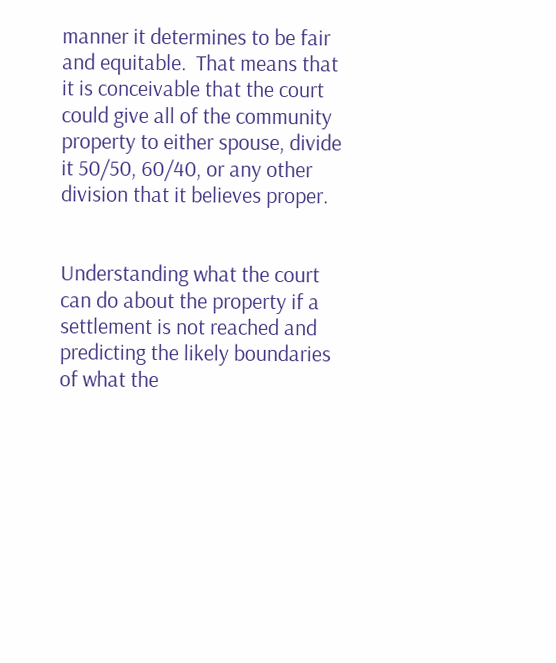manner it determines to be fair and equitable.  That means that it is conceivable that the court could give all of the community property to either spouse, divide it 50/50, 60/40, or any other division that it believes proper.


Understanding what the court can do about the property if a settlement is not reached and predicting the likely boundaries of what the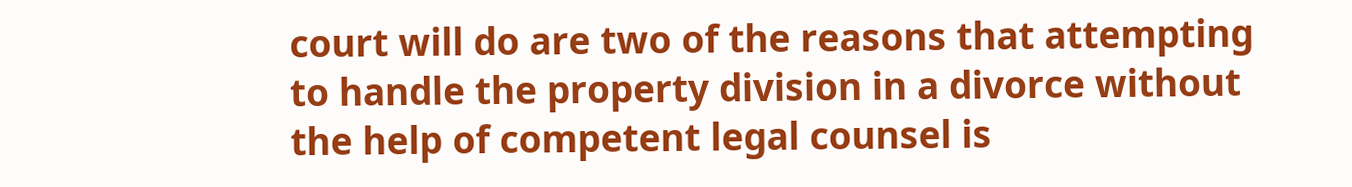court will do are two of the reasons that attempting to handle the property division in a divorce without the help of competent legal counsel is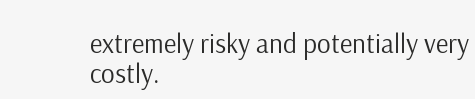extremely risky and potentially very costly.